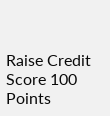Raise Credit Score 100 Points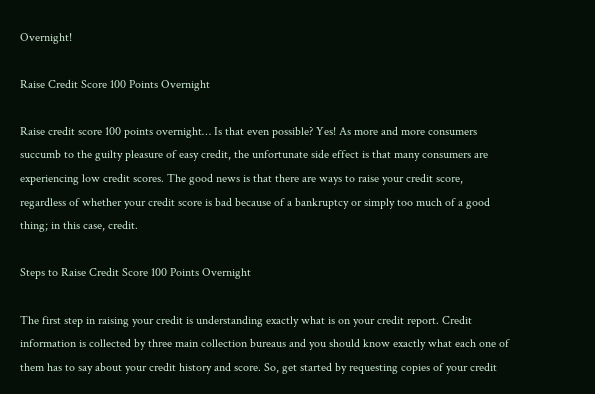Overnight!

Raise Credit Score 100 Points Overnight

Raise credit score 100 points overnight… Is that even possible? Yes! As more and more consumers
succumb to the guilty pleasure of easy credit, the unfortunate side effect is that many consumers are
experiencing low credit scores. The good news is that there are ways to raise your credit score,
regardless of whether your credit score is bad because of a bankruptcy or simply too much of a good
thing; in this case, credit.

Steps to Raise Credit Score 100 Points Overnight

The first step in raising your credit is understanding exactly what is on your credit report. Credit
information is collected by three main collection bureaus and you should know exactly what each one of
them has to say about your credit history and score. So, get started by requesting copies of your credit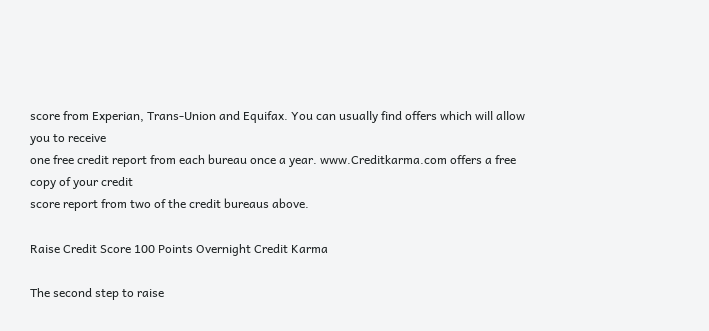score from Experian, Trans-Union and Equifax. You can usually find offers which will allow you to receive
one free credit report from each bureau once a year. www.Creditkarma.com offers a free copy of your credit
score report from two of the credit bureaus above.

Raise Credit Score 100 Points Overnight Credit Karma

The second step to raise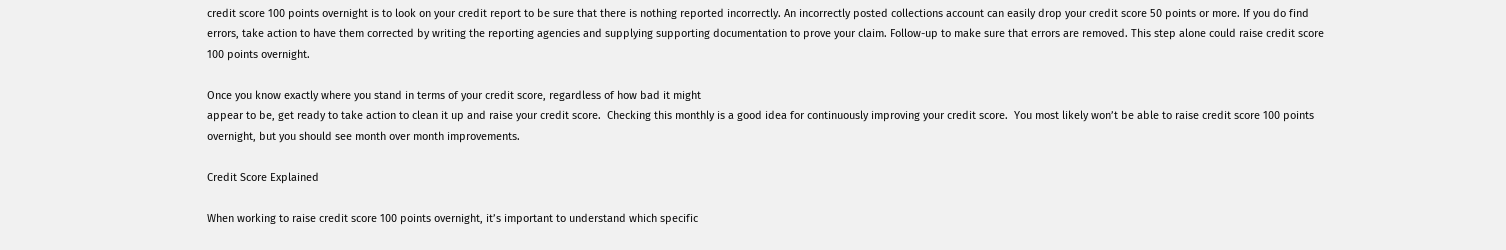credit score 100 points overnight is to look on your credit report to be sure that there is nothing reported incorrectly. An incorrectly posted collections account can easily drop your credit score 50 points or more. If you do find errors, take action to have them corrected by writing the reporting agencies and supplying supporting documentation to prove your claim. Follow-up to make sure that errors are removed. This step alone could raise credit score 100 points overnight.

Once you know exactly where you stand in terms of your credit score, regardless of how bad it might
appear to be, get ready to take action to clean it up and raise your credit score.  Checking this monthly is a good idea for continuously improving your credit score.  You most likely won’t be able to raise credit score 100 points overnight, but you should see month over month improvements.

Credit Score Explained

When working to raise credit score 100 points overnight, it’s important to understand which specific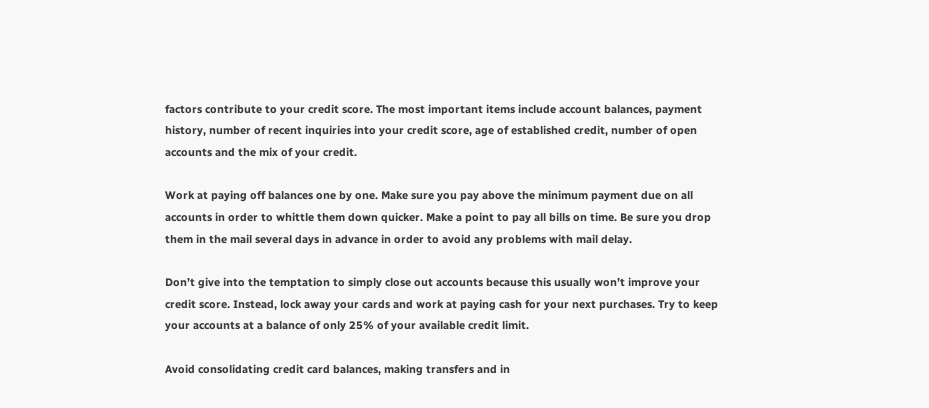factors contribute to your credit score. The most important items include account balances, payment
history, number of recent inquiries into your credit score, age of established credit, number of open
accounts and the mix of your credit.

Work at paying off balances one by one. Make sure you pay above the minimum payment due on all
accounts in order to whittle them down quicker. Make a point to pay all bills on time. Be sure you drop
them in the mail several days in advance in order to avoid any problems with mail delay.

Don’t give into the temptation to simply close out accounts because this usually won’t improve your
credit score. Instead, lock away your cards and work at paying cash for your next purchases. Try to keep
your accounts at a balance of only 25% of your available credit limit.

Avoid consolidating credit card balances, making transfers and in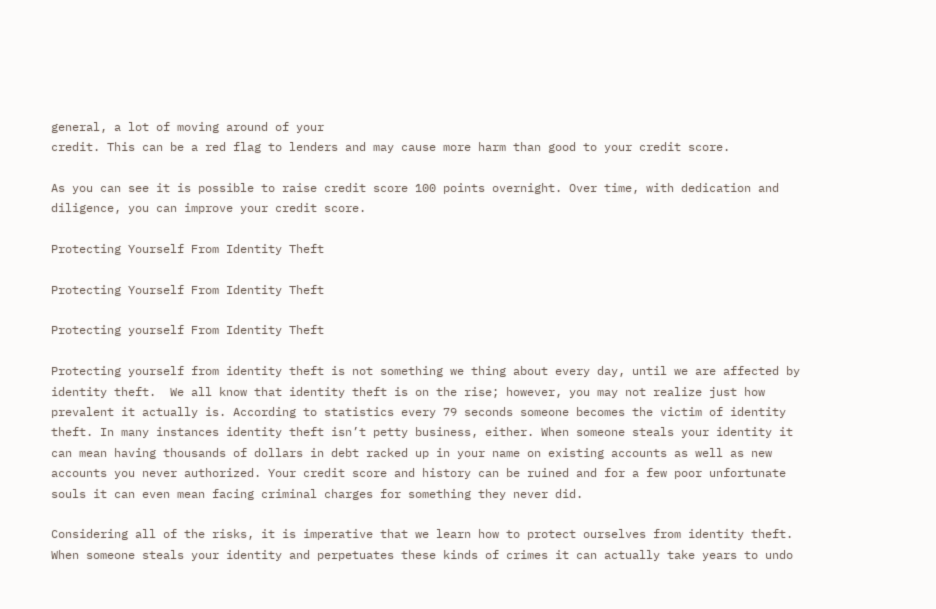general, a lot of moving around of your
credit. This can be a red flag to lenders and may cause more harm than good to your credit score.

As you can see it is possible to raise credit score 100 points overnight. Over time, with dedication and
diligence, you can improve your credit score.

Protecting Yourself From Identity Theft

Protecting Yourself From Identity Theft

Protecting yourself From Identity Theft

Protecting yourself from identity theft is not something we thing about every day, until we are affected by identity theft.  We all know that identity theft is on the rise; however, you may not realize just how prevalent it actually is. According to statistics every 79 seconds someone becomes the victim of identity theft. In many instances identity theft isn’t petty business, either. When someone steals your identity it can mean having thousands of dollars in debt racked up in your name on existing accounts as well as new accounts you never authorized. Your credit score and history can be ruined and for a few poor unfortunate souls it can even mean facing criminal charges for something they never did.

Considering all of the risks, it is imperative that we learn how to protect ourselves from identity theft. When someone steals your identity and perpetuates these kinds of crimes it can actually take years to undo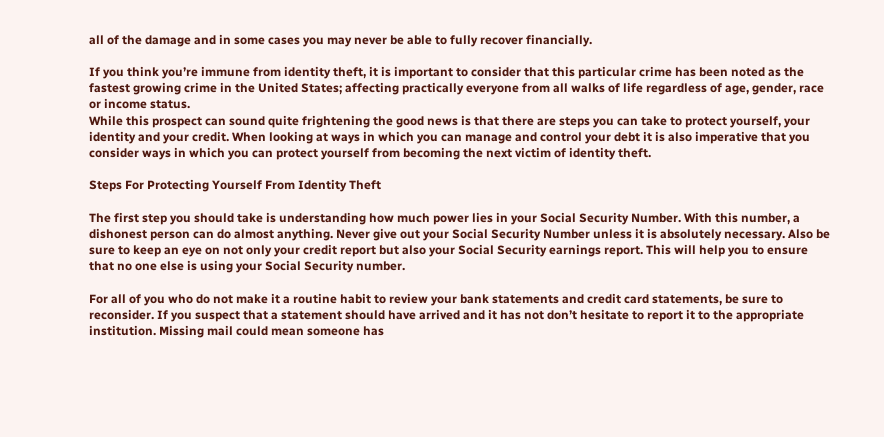all of the damage and in some cases you may never be able to fully recover financially.

If you think you’re immune from identity theft, it is important to consider that this particular crime has been noted as the fastest growing crime in the United States; affecting practically everyone from all walks of life regardless of age, gender, race or income status.
While this prospect can sound quite frightening the good news is that there are steps you can take to protect yourself, your identity and your credit. When looking at ways in which you can manage and control your debt it is also imperative that you consider ways in which you can protect yourself from becoming the next victim of identity theft.

Steps For Protecting Yourself From Identity Theft

The first step you should take is understanding how much power lies in your Social Security Number. With this number, a dishonest person can do almost anything. Never give out your Social Security Number unless it is absolutely necessary. Also be sure to keep an eye on not only your credit report but also your Social Security earnings report. This will help you to ensure that no one else is using your Social Security number.

For all of you who do not make it a routine habit to review your bank statements and credit card statements, be sure to reconsider. If you suspect that a statement should have arrived and it has not don’t hesitate to report it to the appropriate institution. Missing mail could mean someone has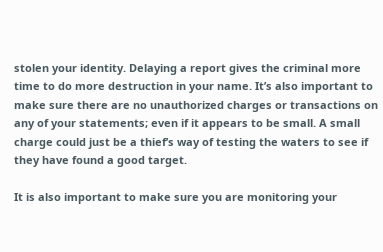stolen your identity. Delaying a report gives the criminal more time to do more destruction in your name. It’s also important to make sure there are no unauthorized charges or transactions on any of your statements; even if it appears to be small. A small charge could just be a thief’s way of testing the waters to see if they have found a good target.

It is also important to make sure you are monitoring your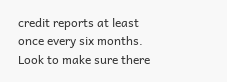credit reports at least once every six months. Look to make sure there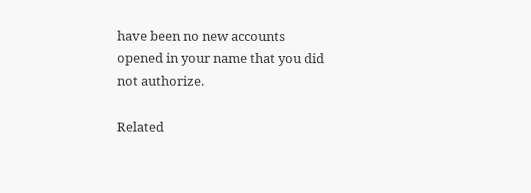have been no new accounts opened in your name that you did not authorize.

Related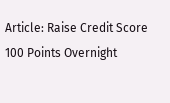Article: Raise Credit Score 100 Points Overnight